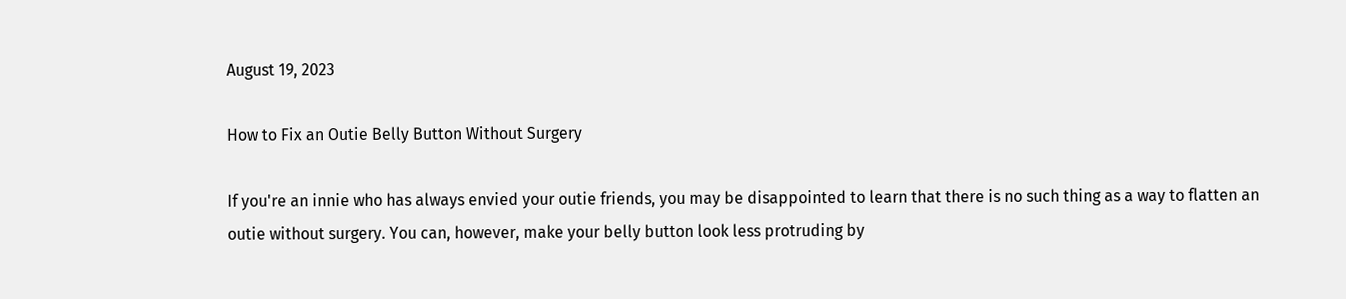August 19, 2023

How to Fix an Outie Belly Button Without Surgery

If you're an innie who has always envied your outie friends, you may be disappointed to learn that there is no such thing as a way to flatten an outie without surgery. You can, however, make your belly button look less protruding by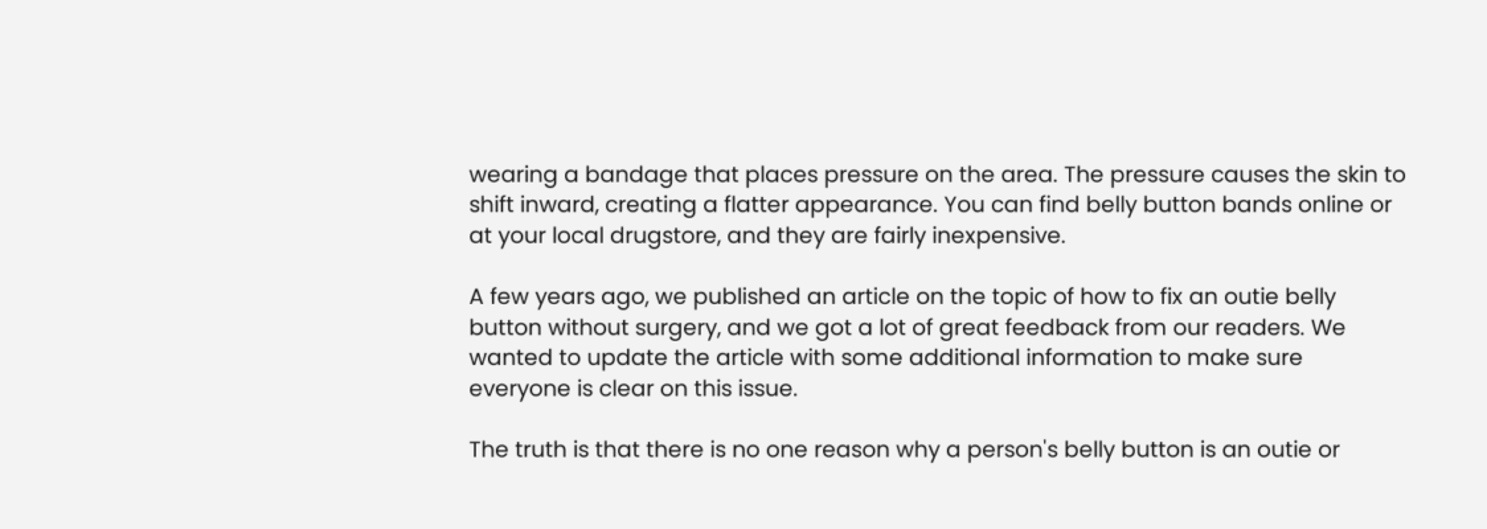wearing a bandage that places pressure on the area. The pressure causes the skin to shift inward, creating a flatter appearance. You can find belly button bands online or at your local drugstore, and they are fairly inexpensive.

A few years ago, we published an article on the topic of how to fix an outie belly button without surgery, and we got a lot of great feedback from our readers. We wanted to update the article with some additional information to make sure everyone is clear on this issue.

The truth is that there is no one reason why a person's belly button is an outie or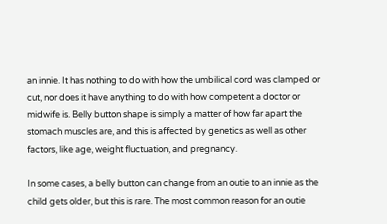an innie. It has nothing to do with how the umbilical cord was clamped or cut, nor does it have anything to do with how competent a doctor or midwife is. Belly button shape is simply a matter of how far apart the stomach muscles are, and this is affected by genetics as well as other factors, like age, weight fluctuation, and pregnancy.

In some cases, a belly button can change from an outie to an innie as the child gets older, but this is rare. The most common reason for an outie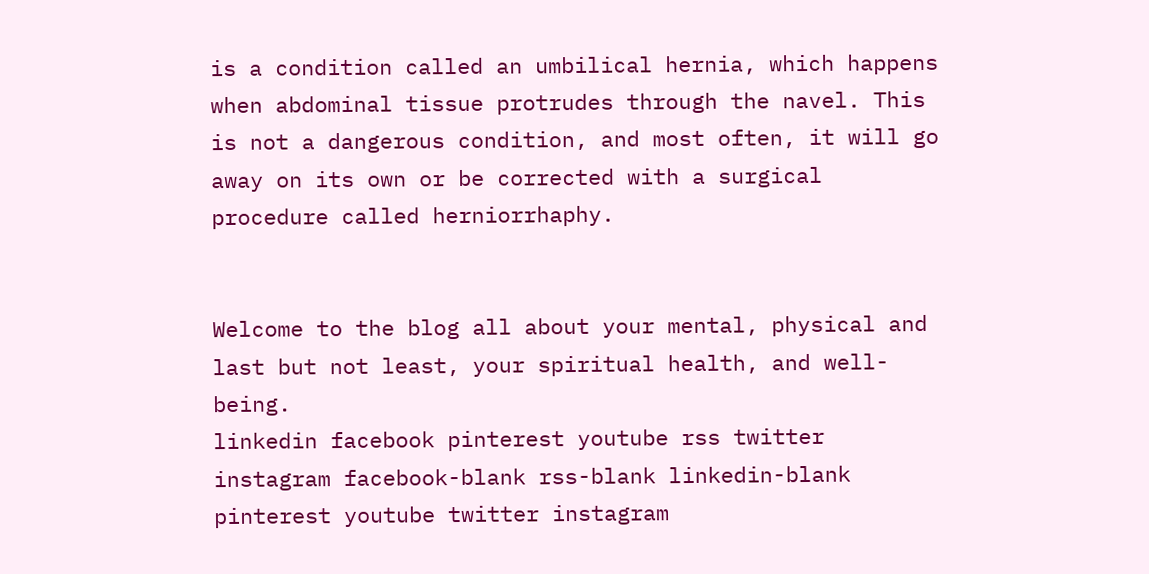is a condition called an umbilical hernia, which happens when abdominal tissue protrudes through the navel. This is not a dangerous condition, and most often, it will go away on its own or be corrected with a surgical procedure called herniorrhaphy.


Welcome to the blog all about your mental, physical and last but not least, your spiritual health, and well-being.
linkedin facebook pinterest youtube rss twitter instagram facebook-blank rss-blank linkedin-blank pinterest youtube twitter instagram